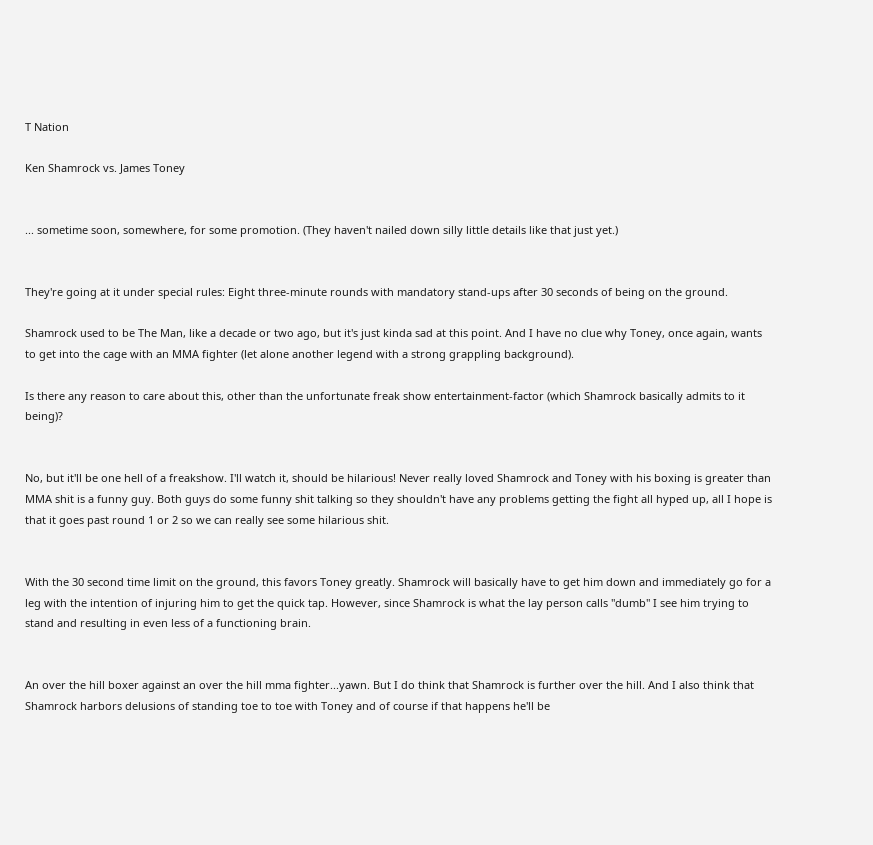T Nation

Ken Shamrock vs. James Toney


... sometime soon, somewhere, for some promotion. (They haven't nailed down silly little details like that just yet.)


They're going at it under special rules: Eight three-minute rounds with mandatory stand-ups after 30 seconds of being on the ground.

Shamrock used to be The Man, like a decade or two ago, but it's just kinda sad at this point. And I have no clue why Toney, once again, wants to get into the cage with an MMA fighter (let alone another legend with a strong grappling background).

Is there any reason to care about this, other than the unfortunate freak show entertainment-factor (which Shamrock basically admits to it being)?


No, but it'll be one hell of a freakshow. I'll watch it, should be hilarious! Never really loved Shamrock and Toney with his boxing is greater than MMA shit is a funny guy. Both guys do some funny shit talking so they shouldn't have any problems getting the fight all hyped up, all I hope is that it goes past round 1 or 2 so we can really see some hilarious shit.


With the 30 second time limit on the ground, this favors Toney greatly. Shamrock will basically have to get him down and immediately go for a leg with the intention of injuring him to get the quick tap. However, since Shamrock is what the lay person calls "dumb" I see him trying to stand and resulting in even less of a functioning brain.


An over the hill boxer against an over the hill mma fighter...yawn. But I do think that Shamrock is further over the hill. And I also think that Shamrock harbors delusions of standing toe to toe with Toney and of course if that happens he'll be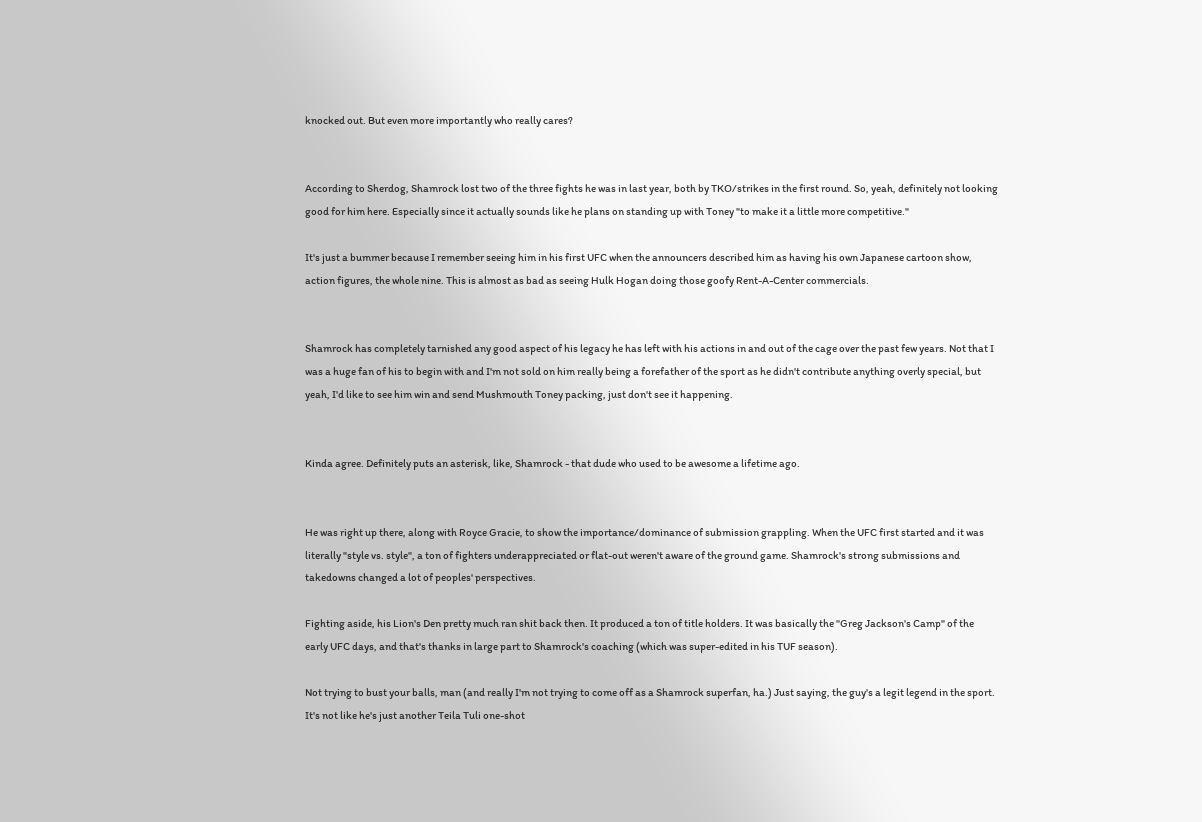knocked out. But even more importantly who really cares?


According to Sherdog, Shamrock lost two of the three fights he was in last year, both by TKO/strikes in the first round. So, yeah, definitely not looking good for him here. Especially since it actually sounds like he plans on standing up with Toney "to make it a little more competitive."

It's just a bummer because I remember seeing him in his first UFC when the announcers described him as having his own Japanese cartoon show, action figures, the whole nine. This is almost as bad as seeing Hulk Hogan doing those goofy Rent-A-Center commercials.


Shamrock has completely tarnished any good aspect of his legacy he has left with his actions in and out of the cage over the past few years. Not that I was a huge fan of his to begin with and I'm not sold on him really being a forefather of the sport as he didn't contribute anything overly special, but yeah, I'd like to see him win and send Mushmouth Toney packing, just don't see it happening.


Kinda agree. Definitely puts an asterisk, like, Shamrock - that dude who used to be awesome a lifetime ago.


He was right up there, along with Royce Gracie, to show the importance/dominance of submission grappling. When the UFC first started and it was literally "style vs. style", a ton of fighters underappreciated or flat-out weren't aware of the ground game. Shamrock's strong submissions and takedowns changed a lot of peoples' perspectives.

Fighting aside, his Lion's Den pretty much ran shit back then. It produced a ton of title holders. It was basically the "Greg Jackson's Camp" of the early UFC days, and that's thanks in large part to Shamrock's coaching (which was super-edited in his TUF season).

Not trying to bust your balls, man (and really I'm not trying to come off as a Shamrock superfan, ha.) Just saying, the guy's a legit legend in the sport. It's not like he's just another Teila Tuli one-shot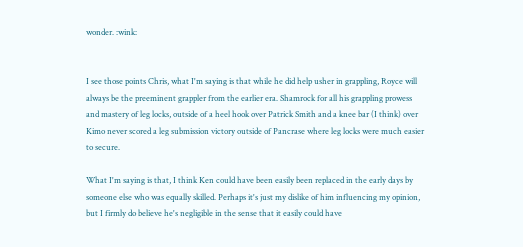wonder. :wink:


I see those points Chris, what I'm saying is that while he did help usher in grappling, Royce will always be the preeminent grappler from the earlier era. Shamrock for all his grappling prowess and mastery of leg locks, outside of a heel hook over Patrick Smith and a knee bar (I think) over Kimo never scored a leg submission victory outside of Pancrase where leg locks were much easier to secure.

What I'm saying is that, I think Ken could have been easily been replaced in the early days by someone else who was equally skilled. Perhaps it's just my dislike of him influencing my opinion, but I firmly do believe he's negligible in the sense that it easily could have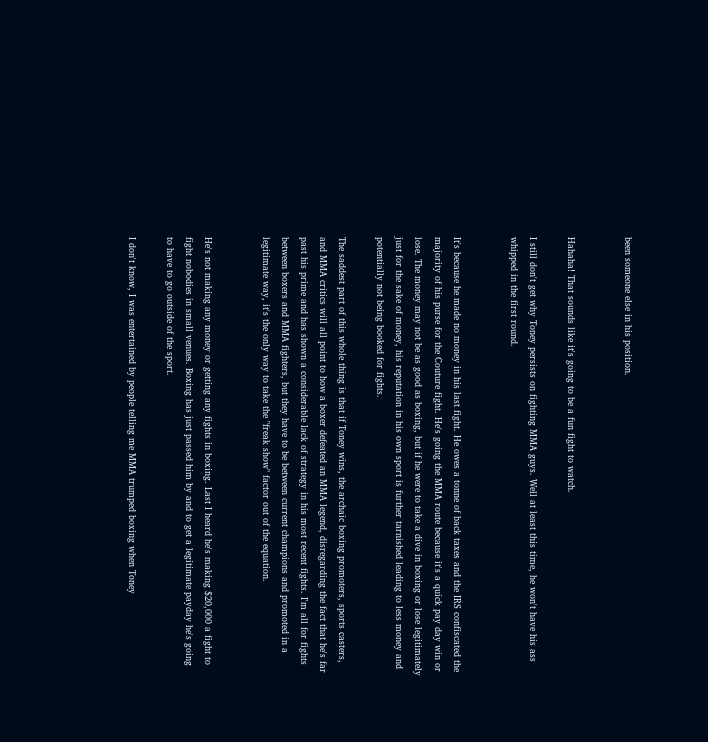been someone else in his position.


Hahaha! That sounds like it's going to be a fun fight to watch.

I still don't get why Toney persists on fighting MMA guys. Well at least this time, he won't have his ass whipped in the first round.


It's because he made no money in his last fight. He owes a tonne of back taxes and the IRS confiscated the majority of his purse for the Couture fight. He's going the MMA route because it's a quick pay day win or lose. The money may not be as good as boxing, but if he were to take a dive in boxing or lose legitimately just for the sake of money, his reputation in his own sport is further tarnished leading to less money and potentially not being booked for fights.

The saddest part of this whole thing is that if Toney wins, the archaic boxing promoters, sports casters, and MMA critics will all point to how a boxer defeated an MMA legend, disregarding the fact that he's far past his prime and has shown a considerable lack of strategy in his most recent fights. I'm all for fights between boxers and MMA fighters, but they have to be between current champions and promoted in a legitimate way, it's the only way to take the "freak show" factor out of the equation.


He's not making any money or getting any fights in boxing. Last I heard he's making $20,000 a fight to fight nobodies in small venues. Boxing has just passed him by and to get a legitimate payday he's going to have to go outside of the sport.

I don't know, I was entertained by people telling me MMA trumped boxing when Toney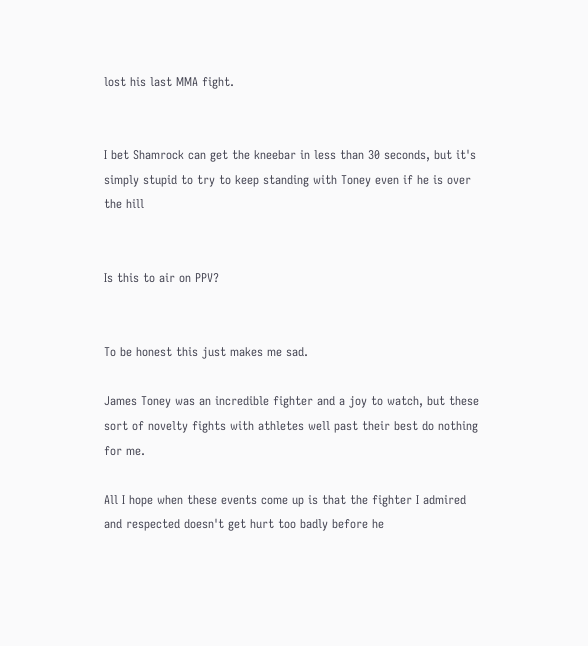lost his last MMA fight.


I bet Shamrock can get the kneebar in less than 30 seconds, but it's simply stupid to try to keep standing with Toney even if he is over the hill


Is this to air on PPV?


To be honest this just makes me sad.

James Toney was an incredible fighter and a joy to watch, but these sort of novelty fights with athletes well past their best do nothing for me.

All I hope when these events come up is that the fighter I admired and respected doesn't get hurt too badly before he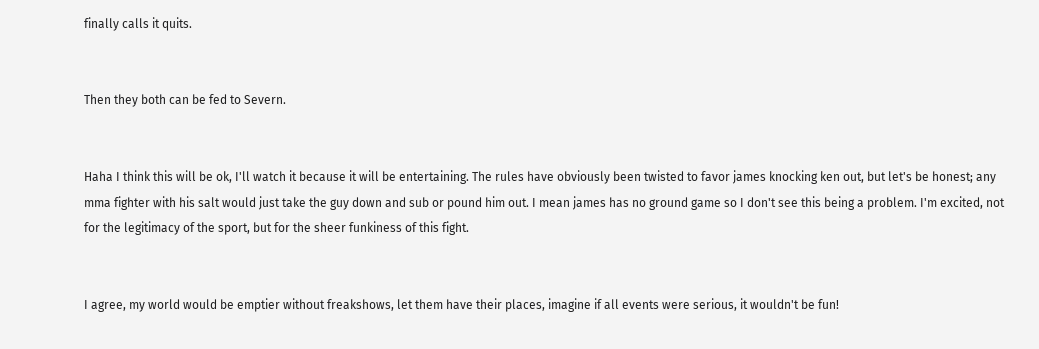finally calls it quits.


Then they both can be fed to Severn.


Haha I think this will be ok, I'll watch it because it will be entertaining. The rules have obviously been twisted to favor james knocking ken out, but let's be honest; any mma fighter with his salt would just take the guy down and sub or pound him out. I mean james has no ground game so I don't see this being a problem. I'm excited, not for the legitimacy of the sport, but for the sheer funkiness of this fight.


I agree, my world would be emptier without freakshows, let them have their places, imagine if all events were serious, it wouldn't be fun!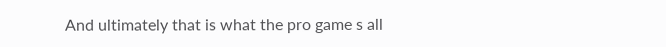And ultimately that is what the pro game s all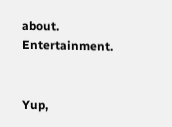about. Entertainment.


Yup,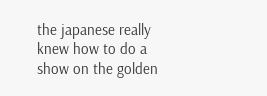the japanese really knew how to do a show on the golden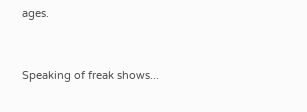ages.


Speaking of freak shows...